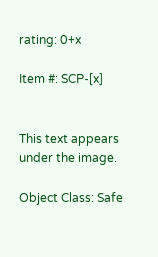rating: 0+x

Item #: SCP-[x]


This text appears under the image.

Object Class: Safe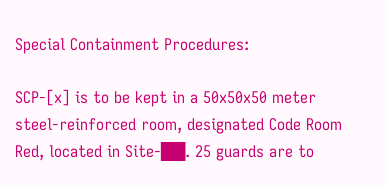Special Containment Procedures:

SCP-[x] is to be kept in a 50x50x50 meter steel-reinforced room, designated Code Room Red, located in Site-██. 25 guards are to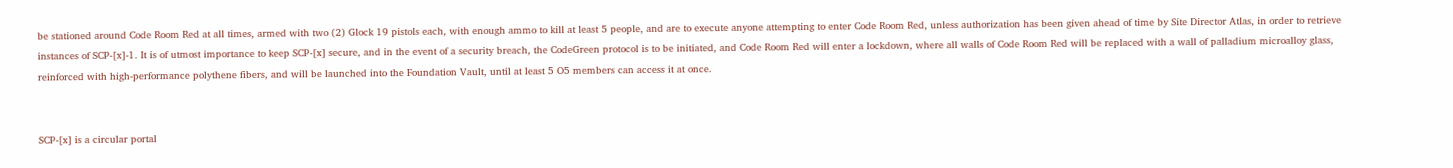be stationed around Code Room Red at all times, armed with two (2) Glock 19 pistols each, with enough ammo to kill at least 5 people, and are to execute anyone attempting to enter Code Room Red, unless authorization has been given ahead of time by Site Director Atlas, in order to retrieve instances of SCP-[x]-1. It is of utmost importance to keep SCP-[x] secure, and in the event of a security breach, the CodeGreen protocol is to be initiated, and Code Room Red will enter a lockdown, where all walls of Code Room Red will be replaced with a wall of palladium microalloy glass, reinforced with high-performance polythene fibers, and will be launched into the Foundation Vault, until at least 5 O5 members can access it at once.


SCP-[x] is a circular portal